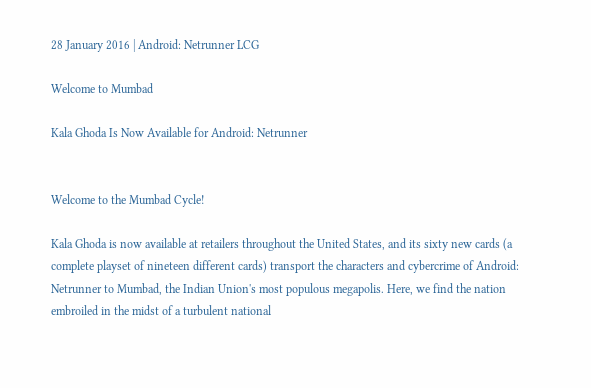28 January 2016 | Android: Netrunner LCG

Welcome to Mumbad

Kala Ghoda Is Now Available for Android: Netrunner


Welcome to the Mumbad Cycle!

Kala Ghoda is now available at retailers throughout the United States, and its sixty new cards (a complete playset of nineteen different cards) transport the characters and cybercrime of Android: Netrunner to Mumbad, the Indian Union's most populous megapolis. Here, we find the nation embroiled in the midst of a turbulent national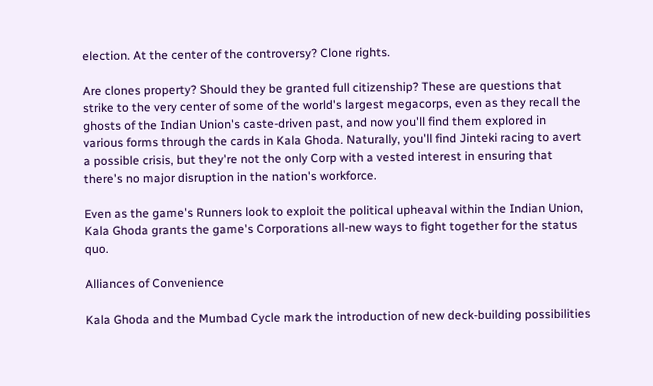election. At the center of the controversy? Clone rights.

Are clones property? Should they be granted full citizenship? These are questions that strike to the very center of some of the world's largest megacorps, even as they recall the ghosts of the Indian Union's caste-driven past, and now you'll find them explored in various forms through the cards in Kala Ghoda. Naturally, you'll find Jinteki racing to avert a possible crisis, but they're not the only Corp with a vested interest in ensuring that there's no major disruption in the nation's workforce.

Even as the game's Runners look to exploit the political upheaval within the Indian Union, Kala Ghoda grants the game's Corporations all-new ways to fight together for the status quo.

Alliances of Convenience

Kala Ghoda and the Mumbad Cycle mark the introduction of new deck-building possibilities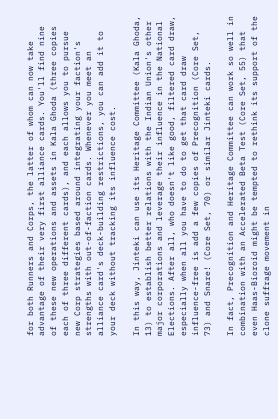for both Runners and Corps, the latter of whom can now take advantage of their very first alliance cards. You'll find nine of these new operations and assets in Kala Ghoda (three copies each of three different cards), and each allows you to pursue new Corp strategies based around integrating your faction's strengths with out-of-faction cards. Whenever you meet an alliance card's deck-building restrictions, you can add it to your deck without tracking its influence cost.

In this way, Jinteki can use its Heritage Committee (Kala Ghoda, 13) to establish better relations with the Indian Union's other major corporations and leverage their influence in the National Elections. After all, who doesn't like good, filtered card draw, especially when all you have to do to get that card draw influence-free is add a few copies of Precognition (Core Set, 73) and Snare! (Core Set, 70) or similar Jinteki cards.

In fact, Precognition and Heritage Committee can work so well in combination with an Accelerated Beta Test (Core Set, 55) that even Haas-Bioroid might be tempted to rethink its support of the clone suffrage movement in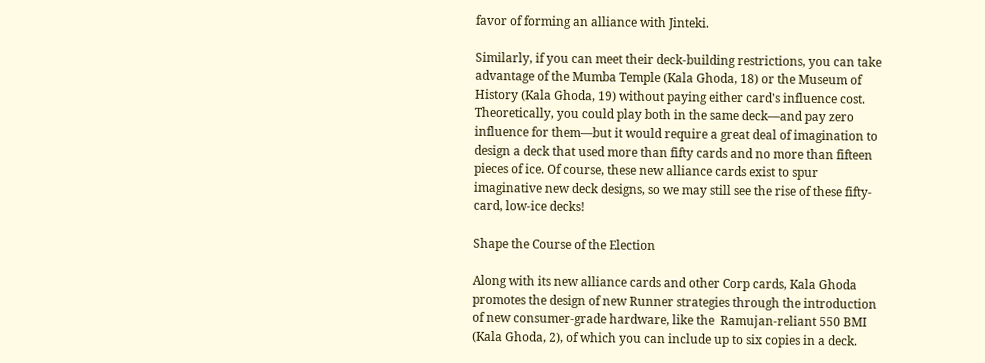favor of forming an alliance with Jinteki.

Similarly, if you can meet their deck-building restrictions, you can take advantage of the Mumba Temple (Kala Ghoda, 18) or the Museum of History (Kala Ghoda, 19) without paying either card's influence cost. Theoretically, you could play both in the same deck—and pay zero influence for them—but it would require a great deal of imagination to design a deck that used more than fifty cards and no more than fifteen pieces of ice. Of course, these new alliance cards exist to spur imaginative new deck designs, so we may still see the rise of these fifty-card, low-ice decks!

Shape the Course of the Election

Along with its new alliance cards and other Corp cards, Kala Ghoda promotes the design of new Runner strategies through the introduction of new consumer-grade hardware, like the  Ramujan-reliant 550 BMI (Kala Ghoda, 2), of which you can include up to six copies in a deck.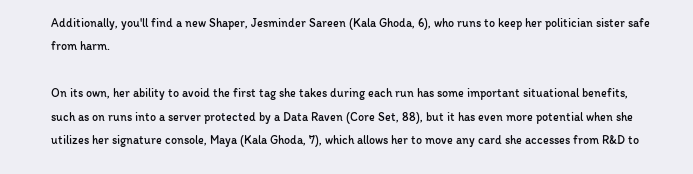Additionally, you'll find a new Shaper, Jesminder Sareen (Kala Ghoda, 6), who runs to keep her politician sister safe from harm.

On its own, her ability to avoid the first tag she takes during each run has some important situational benefits, such as on runs into a server protected by a Data Raven (Core Set, 88), but it has even more potential when she utilizes her signature console, Maya (Kala Ghoda, 7), which allows her to move any card she accesses from R&D to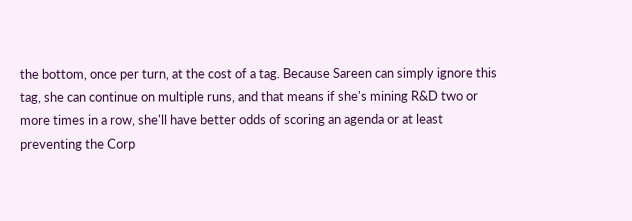the bottom, once per turn, at the cost of a tag. Because Sareen can simply ignore this tag, she can continue on multiple runs, and that means if she's mining R&D two or more times in a row, she'll have better odds of scoring an agenda or at least preventing the Corp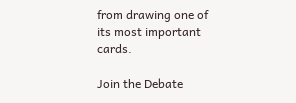from drawing one of its most important cards.

Join the Debate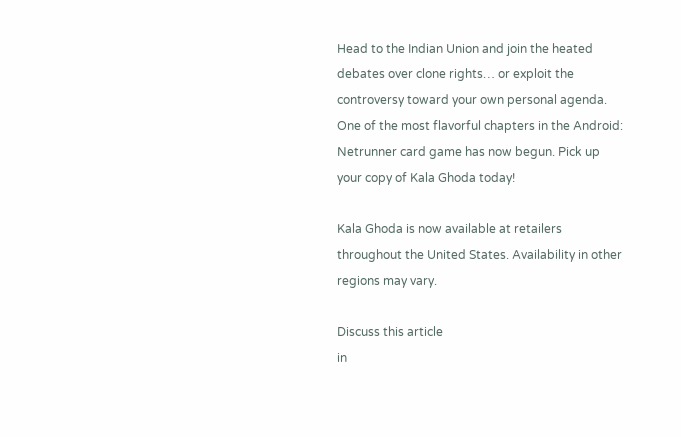Head to the Indian Union and join the heated debates over clone rights… or exploit the controversy toward your own personal agenda. One of the most flavorful chapters in the Android: Netrunner card game has now begun. Pick up your copy of Kala Ghoda today!

Kala Ghoda is now available at retailers throughout the United States. Availability in other regions may vary.

Discuss this article
in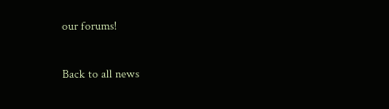our forums!

Back to all news